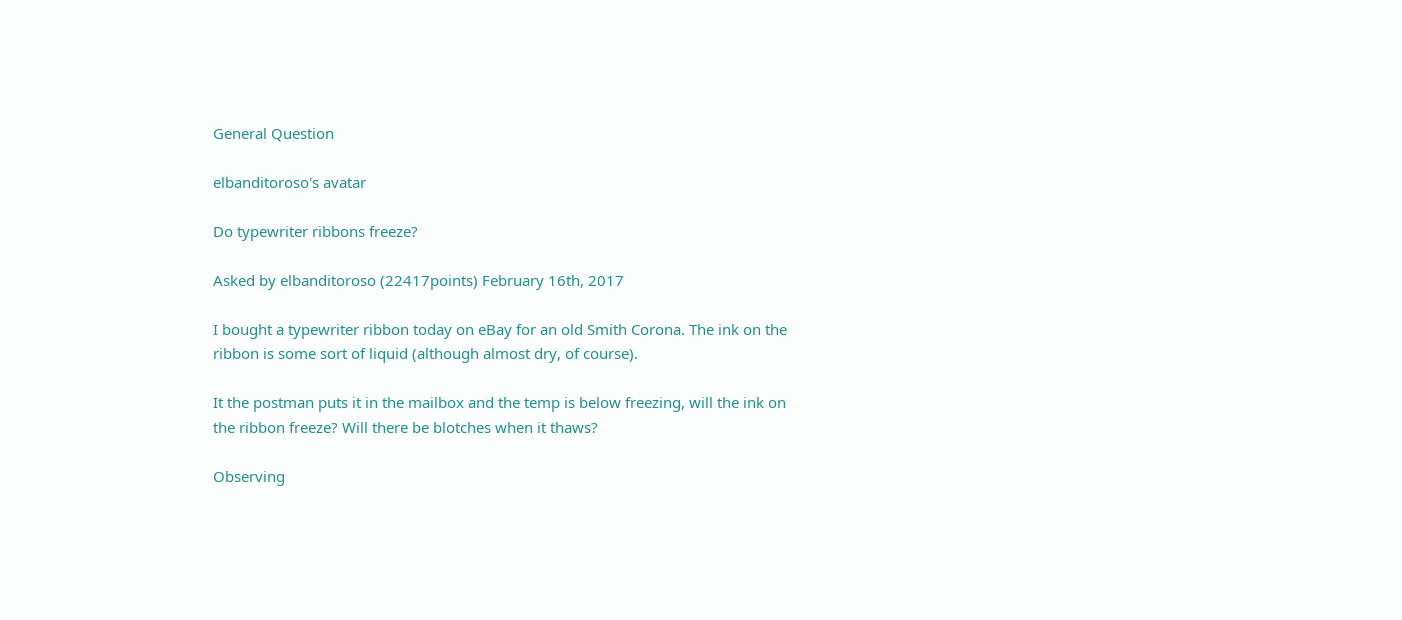General Question

elbanditoroso's avatar

Do typewriter ribbons freeze?

Asked by elbanditoroso (22417points) February 16th, 2017

I bought a typewriter ribbon today on eBay for an old Smith Corona. The ink on the ribbon is some sort of liquid (although almost dry, of course).

It the postman puts it in the mailbox and the temp is below freezing, will the ink on the ribbon freeze? Will there be blotches when it thaws?

Observing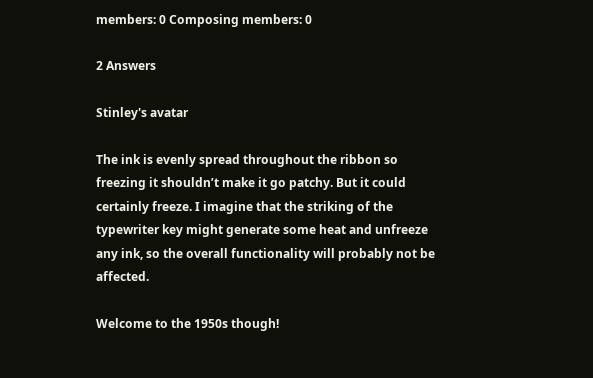members: 0 Composing members: 0

2 Answers

Stinley's avatar

The ink is evenly spread throughout the ribbon so freezing it shouldn’t make it go patchy. But it could certainly freeze. I imagine that the striking of the typewriter key might generate some heat and unfreeze any ink, so the overall functionality will probably not be affected.

Welcome to the 1950s though!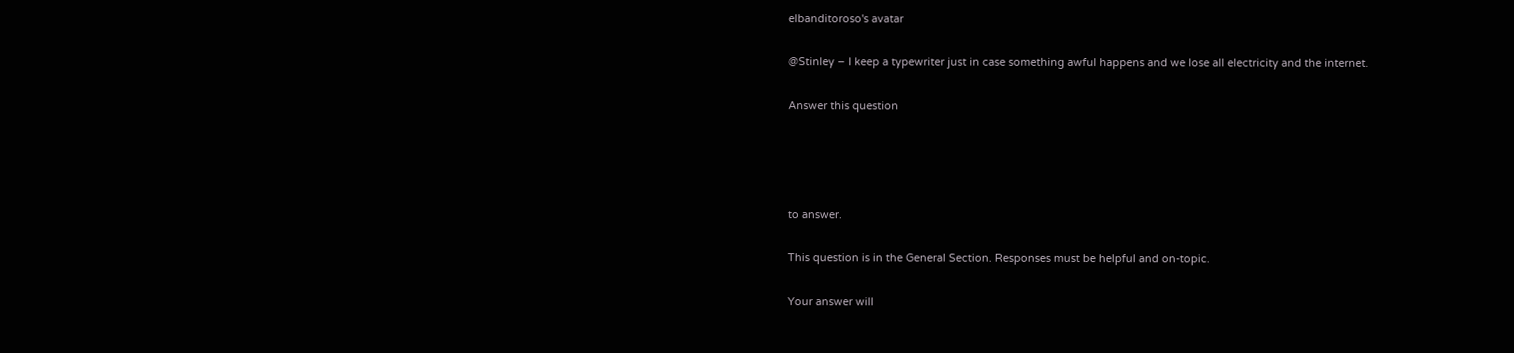elbanditoroso's avatar

@Stinley – I keep a typewriter just in case something awful happens and we lose all electricity and the internet.

Answer this question




to answer.

This question is in the General Section. Responses must be helpful and on-topic.

Your answer will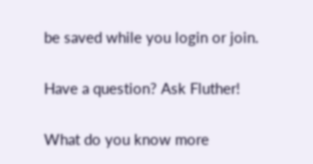be saved while you login or join.

Have a question? Ask Fluther!

What do you know more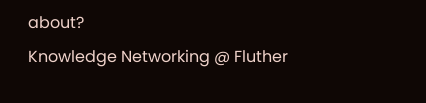about?
Knowledge Networking @ Fluther